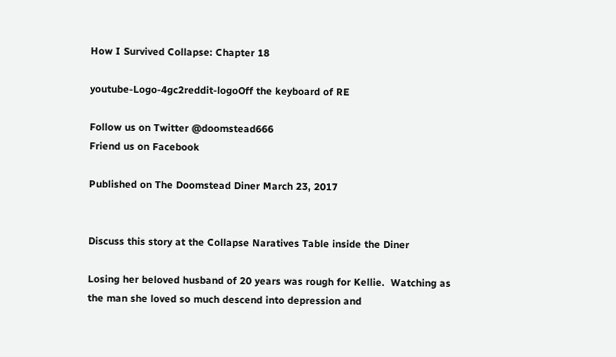How I Survived Collapse: Chapter 18

youtube-Logo-4gc2reddit-logoOff the keyboard of RE

Follow us on Twitter @doomstead666
Friend us on Facebook

Published on The Doomstead Diner March 23, 2017


Discuss this story at the Collapse Naratives Table inside the Diner

Losing her beloved husband of 20 years was rough for Kellie.  Watching as the man she loved so much descend into depression and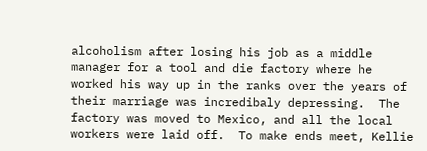alcoholism after losing his job as a middle manager for a tool and die factory where he worked his way up in the ranks over the years of their marriage was incredibaly depressing.  The factory was moved to Mexico, and all the local workers were laid off.  To make ends meet, Kellie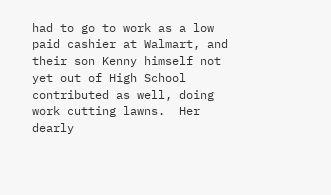had to go to work as a low paid cashier at Walmart, and their son Kenny himself not yet out of High School contributed as well, doing work cutting lawns.  Her dearly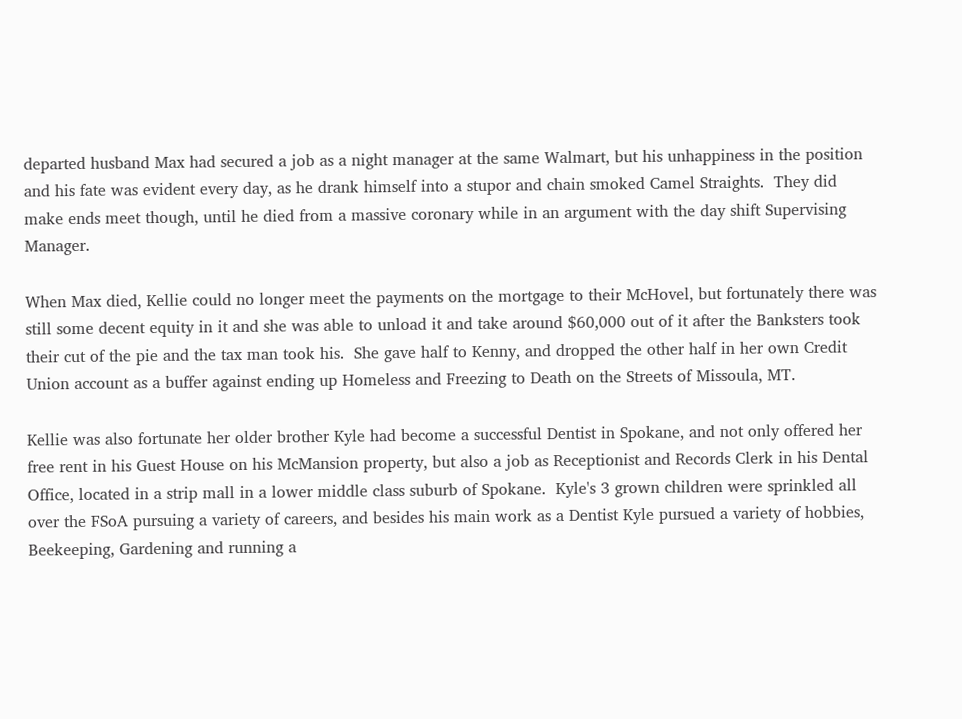departed husband Max had secured a job as a night manager at the same Walmart, but his unhappiness in the position and his fate was evident every day, as he drank himself into a stupor and chain smoked Camel Straights.  They did make ends meet though, until he died from a massive coronary while in an argument with the day shift Supervising Manager.

When Max died, Kellie could no longer meet the payments on the mortgage to their McHovel, but fortunately there was still some decent equity in it and she was able to unload it and take around $60,000 out of it after the Banksters took their cut of the pie and the tax man took his.  She gave half to Kenny, and dropped the other half in her own Credit Union account as a buffer against ending up Homeless and Freezing to Death on the Streets of Missoula, MT.

Kellie was also fortunate her older brother Kyle had become a successful Dentist in Spokane, and not only offered her free rent in his Guest House on his McMansion property, but also a job as Receptionist and Records Clerk in his Dental Office, located in a strip mall in a lower middle class suburb of Spokane.  Kyle's 3 grown children were sprinkled all over the FSoA pursuing a variety of careers, and besides his main work as a Dentist Kyle pursued a variety of hobbies, Beekeeping, Gardening and running a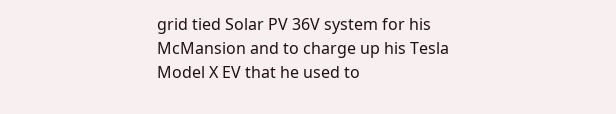grid tied Solar PV 36V system for his McMansion and to charge up his Tesla Model X EV that he used to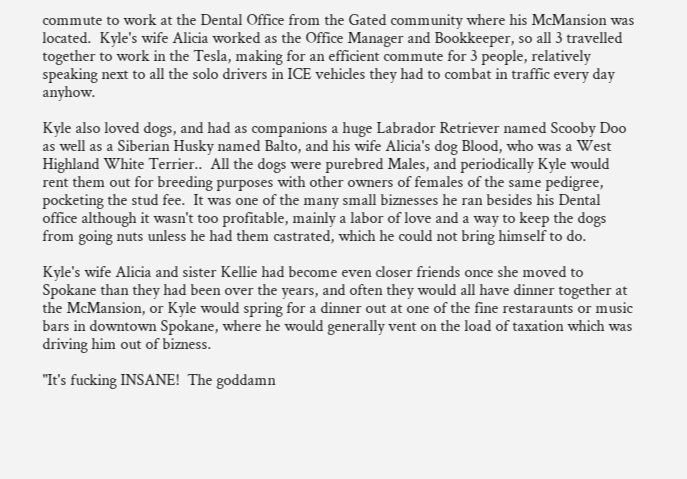commute to work at the Dental Office from the Gated community where his McMansion was located.  Kyle's wife Alicia worked as the Office Manager and Bookkeeper, so all 3 travelled together to work in the Tesla, making for an efficient commute for 3 people, relatively speaking next to all the solo drivers in ICE vehicles they had to combat in traffic every day anyhow.

Kyle also loved dogs, and had as companions a huge Labrador Retriever named Scooby Doo as well as a Siberian Husky named Balto, and his wife Alicia's dog Blood, who was a West Highland White Terrier..  All the dogs were purebred Males, and periodically Kyle would rent them out for breeding purposes with other owners of females of the same pedigree, pocketing the stud fee.  It was one of the many small biznesses he ran besides his Dental office although it wasn't too profitable, mainly a labor of love and a way to keep the dogs from going nuts unless he had them castrated, which he could not bring himself to do.

Kyle's wife Alicia and sister Kellie had become even closer friends once she moved to Spokane than they had been over the years, and often they would all have dinner together at the McMansion, or Kyle would spring for a dinner out at one of the fine restaraunts or music bars in downtown Spokane, where he would generally vent on the load of taxation which was driving him out of bizness.

"It's fucking INSANE!  The goddamn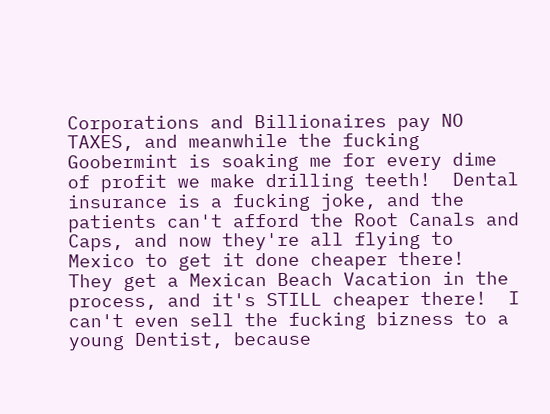Corporations and Billionaires pay NO TAXES, and meanwhile the fucking Goobermint is soaking me for every dime of profit we make drilling teeth!  Dental insurance is a fucking joke, and the patients can't afford the Root Canals and Caps, and now they're all flying to Mexico to get it done cheaper there!  They get a Mexican Beach Vacation in the process, and it's STILL cheaper there!  I can't even sell the fucking bizness to a young Dentist, because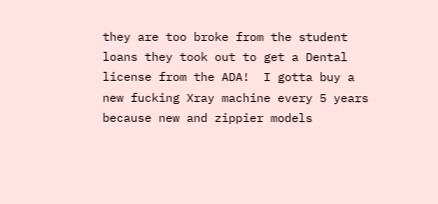they are too broke from the student loans they took out to get a Dental license from the ADA!  I gotta buy a new fucking Xray machine every 5 years because new and zippier models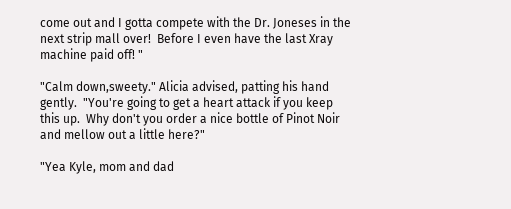come out and I gotta compete with the Dr. Joneses in the next strip mall over!  Before I even have the last Xray machine paid off! "

"Calm down,sweety." Alicia advised, patting his hand gently.  "You're going to get a heart attack if you keep this up.  Why don't you order a nice bottle of Pinot Noir and mellow out a little here?"

"Yea Kyle, mom and dad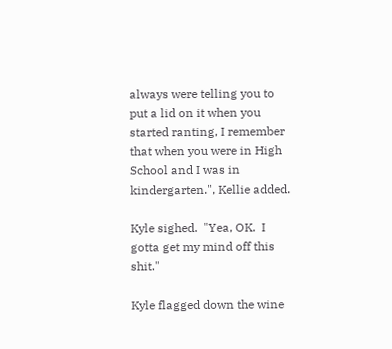always were telling you to put a lid on it when you started ranting, I remember that when you were in High School and I was in kindergarten.", Kellie added.

Kyle sighed.  "Yea, OK.  I gotta get my mind off this shit."

Kyle flagged down the wine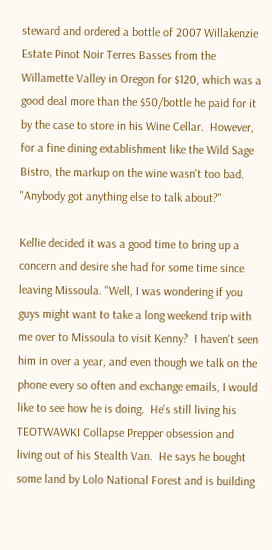steward and ordered a bottle of 2007 Willakenzie Estate Pinot Noir Terres Basses from the Willamette Valley in Oregon for $120, which was a good deal more than the $50/bottle he paid for it by the case to store in his Wine Cellar.  However, for a fine dining extablishment like the Wild Sage Bistro, the markup on the wine wasn't too bad. "Anybody got anything else to talk about?"

Kellie decided it was a good time to bring up a concern and desire she had for some time since leaving Missoula. "Well, I was wondering if you guys might want to take a long weekend trip with me over to Missoula to visit Kenny?  I haven't seen him in over a year, and even though we talk on the phone every so often and exchange emails, I would like to see how he is doing.  He's still living his TEOTWAWKI Collapse Prepper obsession and living out of his Stealth Van.  He says he bought some land by Lolo National Forest and is building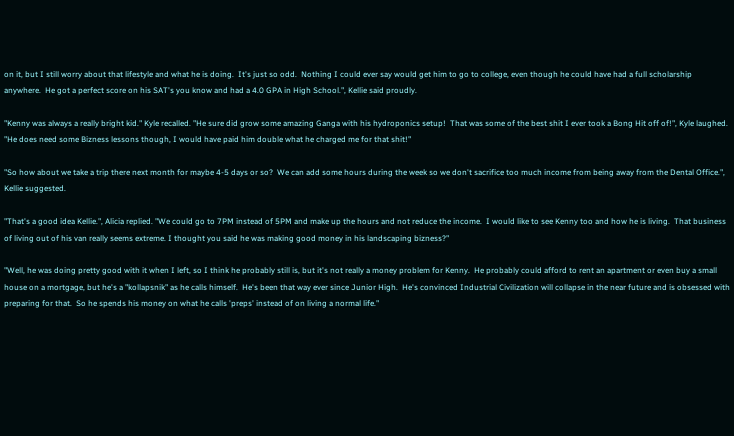on it, but I still worry about that lifestyle and what he is doing.  It's just so odd.  Nothing I could ever say would get him to go to college, even though he could have had a full scholarship anywhere.  He got a perfect score on his SAT's you know and had a 4.0 GPA in High School.", Kellie said proudly.

"Kenny was always a really bright kid." Kyle recalled. "He sure did grow some amazing Ganga with his hydroponics setup!  That was some of the best shit I ever took a Bong Hit off of!", Kyle laughed.  "He does need some Bizness lessons though, I would have paid him double what he charged me for that shit!"

"So how about we take a trip there next month for maybe 4-5 days or so?  We can add some hours during the week so we don't sacrifice too much income from being away from the Dental Office.", Kellie suggested.

"That's a good idea Kellie.", Alicia replied. "We could go to 7PM instead of 5PM and make up the hours and not reduce the income.  I would like to see Kenny too and how he is living.  That business of living out of his van really seems extreme. I thought you said he was making good money in his landscaping bizness?"

"Well, he was doing pretty good with it when I left, so I think he probably still is, but it's not really a money problem for Kenny.  He probably could afford to rent an apartment or even buy a small house on a mortgage, but he's a "kollapsnik" as he calls himself.  He's been that way ever since Junior High.  He's convinced Industrial Civilization will collapse in the near future and is obsessed with preparing for that.  So he spends his money on what he calls 'preps' instead of on living a normal life."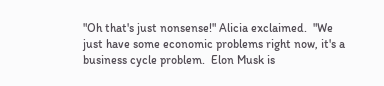"Oh that's just nonsense!" Alicia exclaimed.  "We just have some economic problems right now, it's a business cycle problem.  Elon Musk is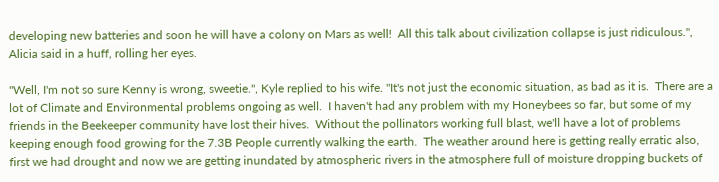developing new batteries and soon he will have a colony on Mars as well!  All this talk about civilization collapse is just ridiculous.", Alicia said in a huff, rolling her eyes.

"Well, I'm not so sure Kenny is wrong, sweetie.", Kyle replied to his wife. "It's not just the economic situation, as bad as it is.  There are a lot of Climate and Environmental problems ongoing as well.  I haven't had any problem with my Honeybees so far, but some of my friends in the Beekeeper community have lost their hives.  Without the pollinators working full blast, we'll have a lot of problems keeping enough food growing for the 7.3B People currently walking the earth.  The weather around here is getting really erratic also, first we had drought and now we are getting inundated by atmospheric rivers in the atmosphere full of moisture dropping buckets of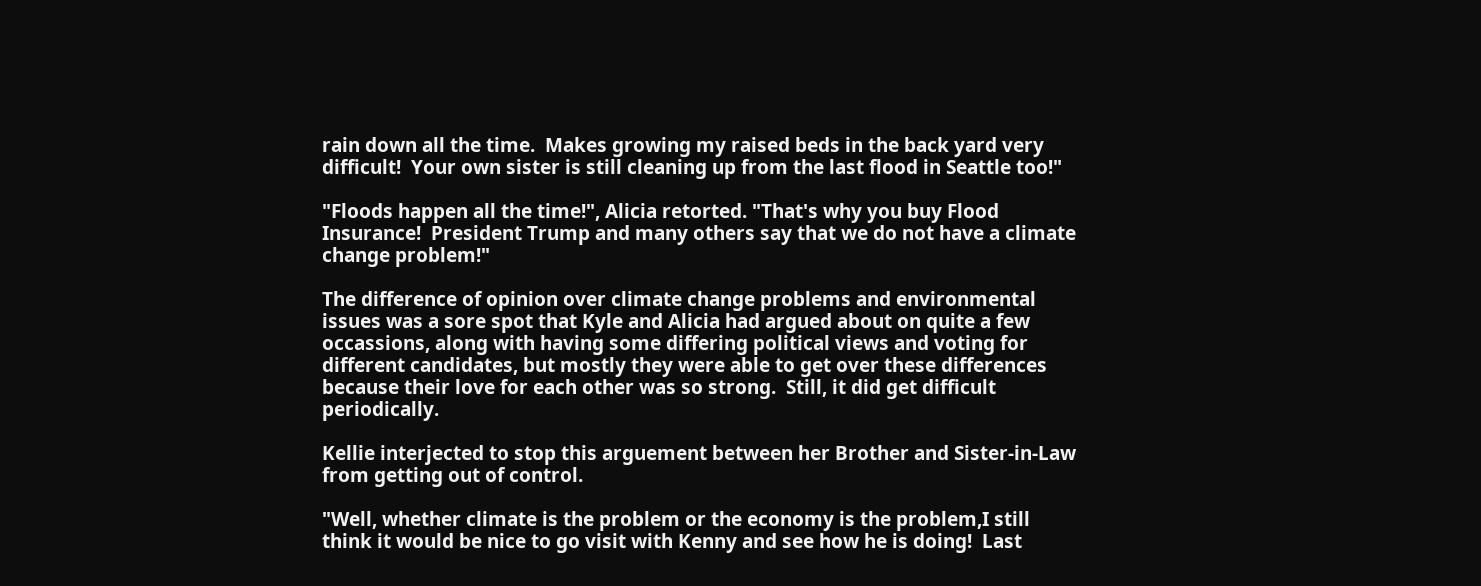rain down all the time.  Makes growing my raised beds in the back yard very difficult!  Your own sister is still cleaning up from the last flood in Seattle too!"

"Floods happen all the time!", Alicia retorted. "That's why you buy Flood Insurance!  President Trump and many others say that we do not have a climate change problem!"

The difference of opinion over climate change problems and environmental issues was a sore spot that Kyle and Alicia had argued about on quite a few occassions, along with having some differing political views and voting for different candidates, but mostly they were able to get over these differences because their love for each other was so strong.  Still, it did get difficult periodically.

Kellie interjected to stop this arguement between her Brother and Sister-in-Law from getting out of control.

"Well, whether climate is the problem or the economy is the problem,I still think it would be nice to go visit with Kenny and see how he is doing!  Last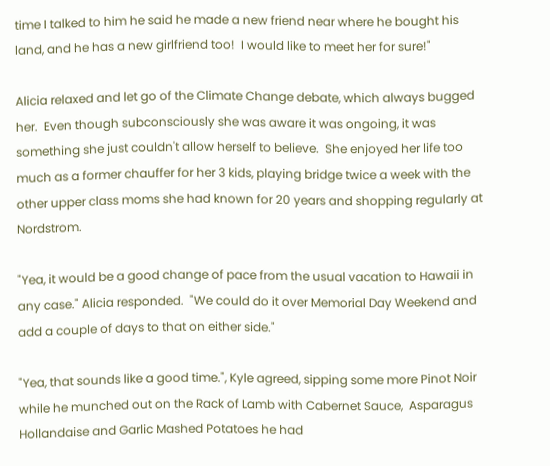time I talked to him he said he made a new friend near where he bought his land, and he has a new girlfriend too!  I would like to meet her for sure!"

Alicia relaxed and let go of the Climate Change debate, which always bugged her.  Even though subconsciously she was aware it was ongoing, it was something she just couldn't allow herself to believe.  She enjoyed her life too much as a former chauffer for her 3 kids, playing bridge twice a week with the other upper class moms she had known for 20 years and shopping regularly at Nordstrom.

"Yea, it would be a good change of pace from the usual vacation to Hawaii in any case." Alicia responded.  "We could do it over Memorial Day Weekend and add a couple of days to that on either side."

"Yea, that sounds like a good time.", Kyle agreed, sipping some more Pinot Noir while he munched out on the Rack of Lamb with Cabernet Sauce,  Asparagus Hollandaise and Garlic Mashed Potatoes he had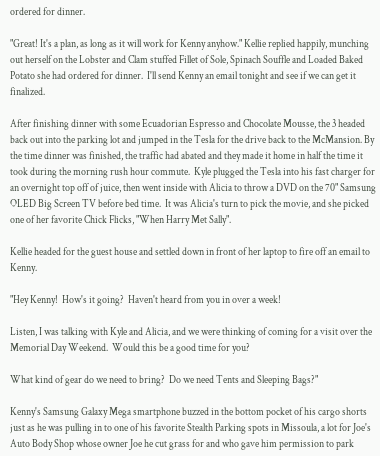ordered for dinner.

"Great! It's a plan, as long as it will work for Kenny anyhow." Kellie replied happily, munching out herself on the Lobster and Clam stuffed Fillet of Sole, Spinach Souffle and Loaded Baked Potato she had ordered for dinner.  I'll send Kenny an email tonight and see if we can get it finalized.

After finishing dinner with some Ecuadorian Espresso and Chocolate Mousse, the 3 headed back out into the parking lot and jumped in the Tesla for the drive back to the McMansion. By the time dinner was finished, the traffic had abated and they made it home in half the time it took during the morning rush hour commute.  Kyle plugged the Tesla into his fast charger for an overnight top off of juice, then went inside with Alicia to throw a DVD on the 70" Samsung OLED Big Screen TV before bed time.  It was Alicia's turn to pick the movie, and she picked one of her favorite Chick Flicks, "When Harry Met Sally".

Kellie headed for the guest house and settled down in front of her laptop to fire off an email to Kenny.

"Hey Kenny!  How's it going?  Haven't heard from you in over a week!

Listen, I was talking with Kyle and Alicia, and we were thinking of coming for a visit over the Memorial Day Weekend.  Would this be a good time for you?

What kind of gear do we need to bring?  Do we need Tents and Sleeping Bags?"

Kenny's Samsung Galaxy Mega smartphone buzzed in the bottom pocket of his cargo shorts just as he was pulling in to one of his favorite Stealth Parking spots in Missoula, a lot for Joe's Auto Body Shop whose owner Joe he cut grass for and who gave him permission to park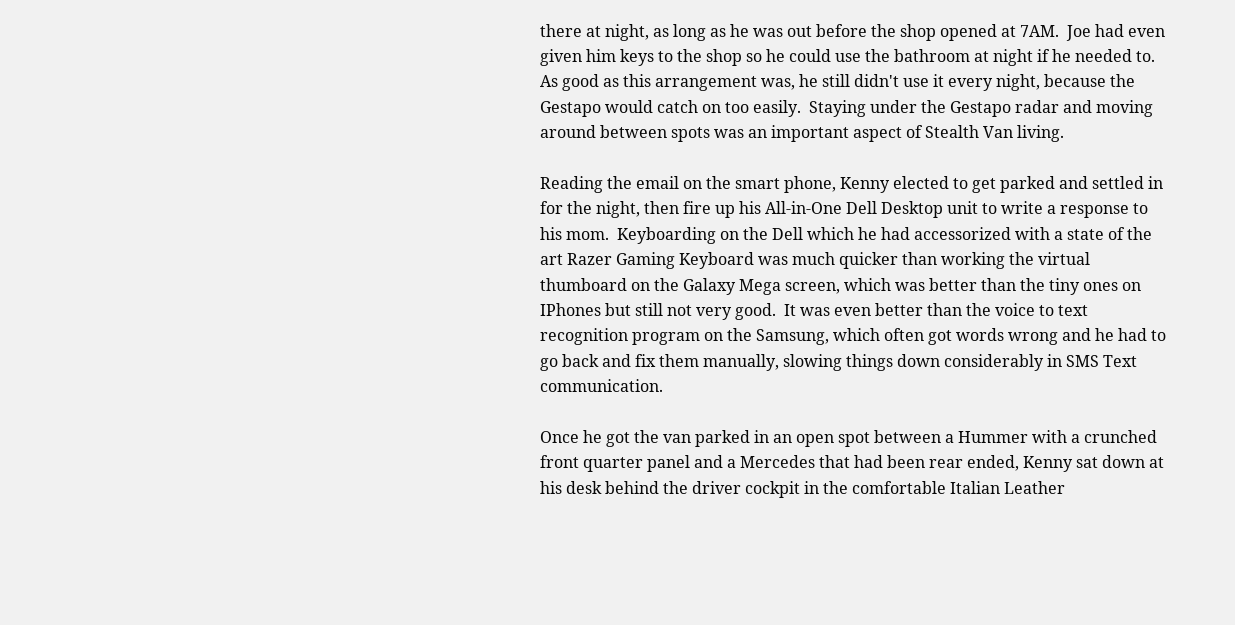there at night, as long as he was out before the shop opened at 7AM.  Joe had even given him keys to the shop so he could use the bathroom at night if he needed to.  As good as this arrangement was, he still didn't use it every night, because the Gestapo would catch on too easily.  Staying under the Gestapo radar and moving around between spots was an important aspect of Stealth Van living.

Reading the email on the smart phone, Kenny elected to get parked and settled in for the night, then fire up his All-in-One Dell Desktop unit to write a response to his mom.  Keyboarding on the Dell which he had accessorized with a state of the art Razer Gaming Keyboard was much quicker than working the virtual thumboard on the Galaxy Mega screen, which was better than the tiny ones on IPhones but still not very good.  It was even better than the voice to text recognition program on the Samsung, which often got words wrong and he had to go back and fix them manually, slowing things down considerably in SMS Text communication.

Once he got the van parked in an open spot between a Hummer with a crunched front quarter panel and a Mercedes that had been rear ended, Kenny sat down at his desk behind the driver cockpit in the comfortable Italian Leather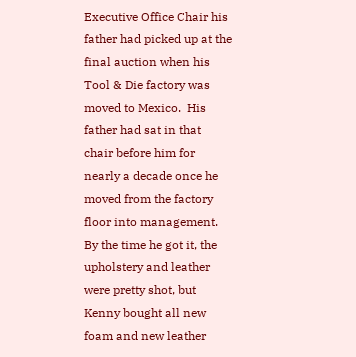Executive Office Chair his father had picked up at the final auction when his Tool & Die factory was moved to Mexico.  His father had sat in that chair before him for nearly a decade once he moved from the factory floor into management.  By the time he got it, the upholstery and leather were pretty shot, but Kenny bought all new foam and new leather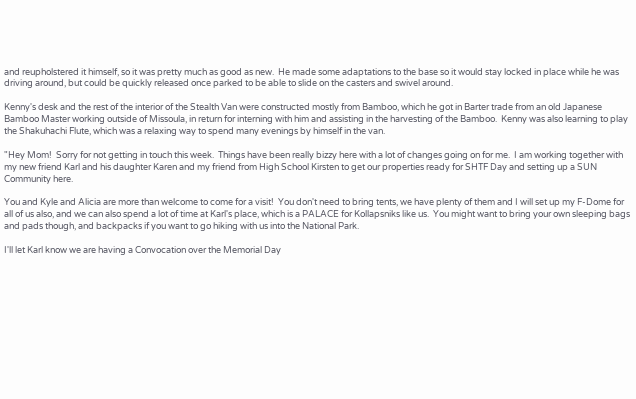and reupholstered it himself, so it was pretty much as good as new.  He made some adaptations to the base so it would stay locked in place while he was driving around, but could be quickly released once parked to be able to slide on the casters and swivel around.

Kenny's desk and the rest of the interior of the Stealth Van were constructed mostly from Bamboo, which he got in Barter trade from an old Japanese Bamboo Master working outside of Missoula, in return for interning with him and assisting in the harvesting of the Bamboo.  Kenny was also learning to play the Shakuhachi Flute, which was a relaxing way to spend many evenings by himself in the van.

"Hey Mom!  Sorry for not getting in touch this week.  Things have been really bizzy here with a lot of changes going on for me.  I am working together with my new friend Karl and his daughter Karen and my friend from High School Kirsten to get our properties ready for SHTF Day and setting up a SUN Community here.

You and Kyle and Alicia are more than welcome to come for a visit!  You don't need to bring tents, we have plenty of them and I will set up my F-Dome for all of us also, and we can also spend a lot of time at Karl's place, which is a PALACE for Kollapsniks like us.  You might want to bring your own sleeping bags and pads though, and backpacks if you want to go hiking with us into the National Park.

I'll let Karl know we are having a Convocation over the Memorial Day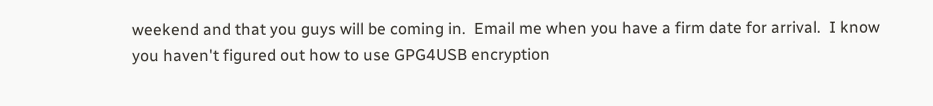weekend and that you guys will be coming in.  Email me when you have a firm date for arrival.  I know you haven't figured out how to use GPG4USB encryption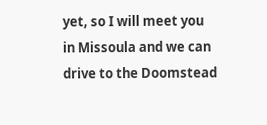yet, so I will meet you in Missoula and we can drive to the Doomstead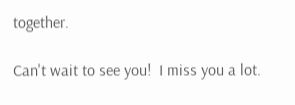together.

Can't wait to see you!  I miss you a lot.